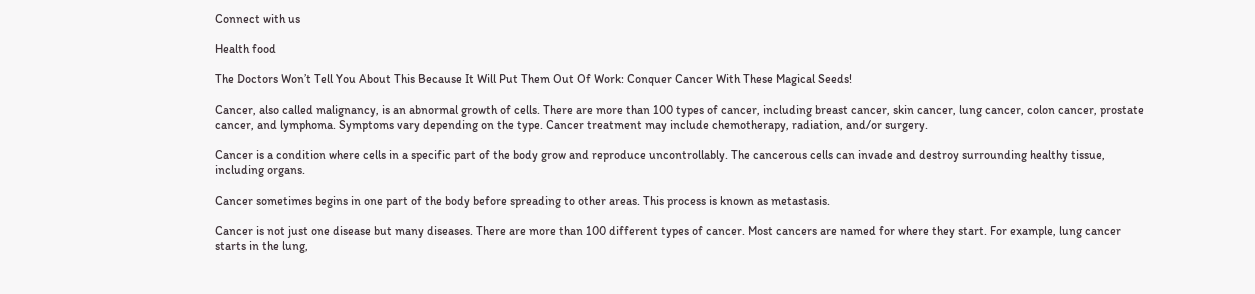Connect with us

Health food

The Doctors Won’t Tell You About This Because It Will Put Them Out Of Work: Conquer Cancer With These Magical Seeds!

Cancer, also called malignancy, is an abnormal growth of cells. There are more than 100 types of cancer, including breast cancer, skin cancer, lung cancer, colon cancer, prostate cancer, and lymphoma. Symptoms vary depending on the type. Cancer treatment may include chemotherapy, radiation, and/or surgery.

Cancer is a condition where cells in a specific part of the body grow and reproduce uncontrollably. The cancerous cells can invade and destroy surrounding healthy tissue, including organs.

Cancer sometimes begins in one part of the body before spreading to other areas. This process is known as metastasis.

Cancer is not just one disease but many diseases. There are more than 100 different types of cancer. Most cancers are named for where they start. For example, lung cancer starts in the lung,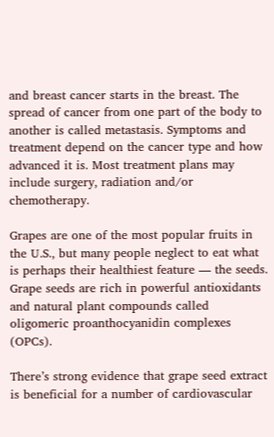and breast cancer starts in the breast. The spread of cancer from one part of the body to another is called metastasis. Symptoms and treatment depend on the cancer type and how advanced it is. Most treatment plans may include surgery, radiation and/or chemotherapy.

Grapes are one of the most popular fruits in the U.S., but many people neglect to eat what is perhaps their healthiest feature — the seeds. Grape seeds are rich in powerful antioxidants and natural plant compounds called oligomeric proanthocyanidin complexes (OPCs).

There’s strong evidence that grape seed extract is beneficial for a number of cardiovascular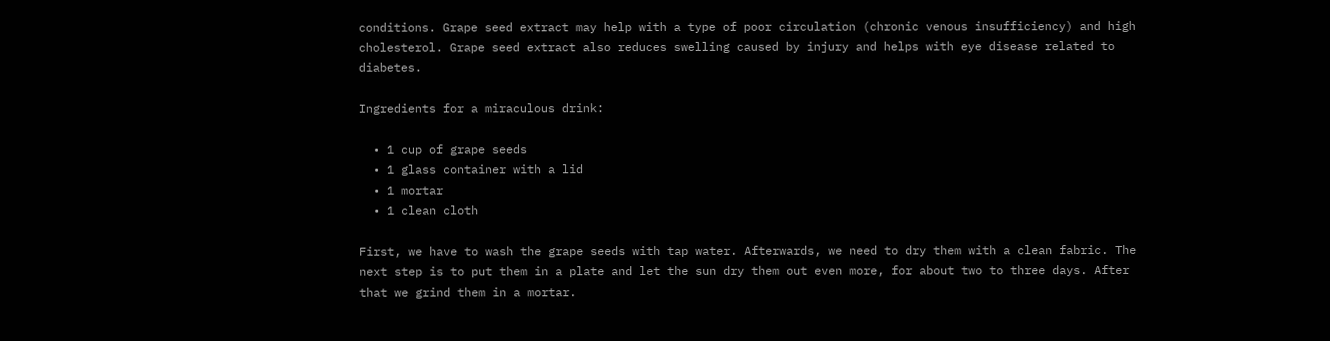conditions. Grape seed extract may help with a type of poor circulation (chronic venous insufficiency) and high cholesterol. Grape seed extract also reduces swelling caused by injury and helps with eye disease related to diabetes.

Ingredients for a miraculous drink:

  • 1 cup of grape seeds
  • 1 glass container with a lid
  • 1 mortar
  • 1 clean cloth

First, we have to wash the grape seeds with tap water. Afterwards, we need to dry them with a clean fabric. The next step is to put them in a plate and let the sun dry them out even more, for about two to three days. After that we grind them in a mortar.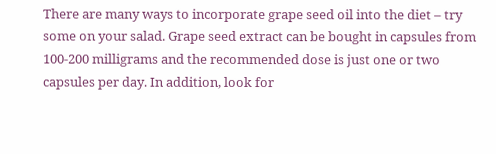There are many ways to incorporate grape seed oil into the diet – try some on your salad. Grape seed extract can be bought in capsules from 100-200 milligrams and the recommended dose is just one or two capsules per day. In addition, look for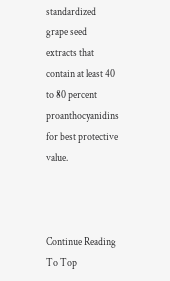standardized grape seed extracts that contain at least 40 to 80 percent proanthocyanidins for best protective value.



Continue Reading
To Top